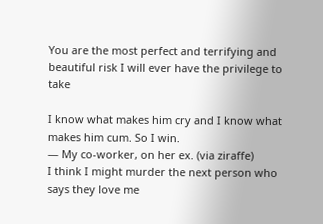You are the most perfect and terrifying and beautiful risk I will ever have the privilege to take

I know what makes him cry and I know what makes him cum. So I win.
― My co-worker, on her ex. (via ziraffe)
I think I might murder the next person who says they love me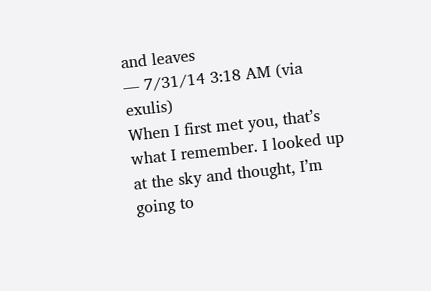and leaves
― 7/31/14 3:18 AM (via exulis)
When I first met you, that’s what I remember. I looked up at the sky and thought, I’m going to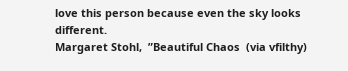love this person because even the sky looks different.
Margaret Stohl,  ”Beautiful Chaos  (via vfilthy)